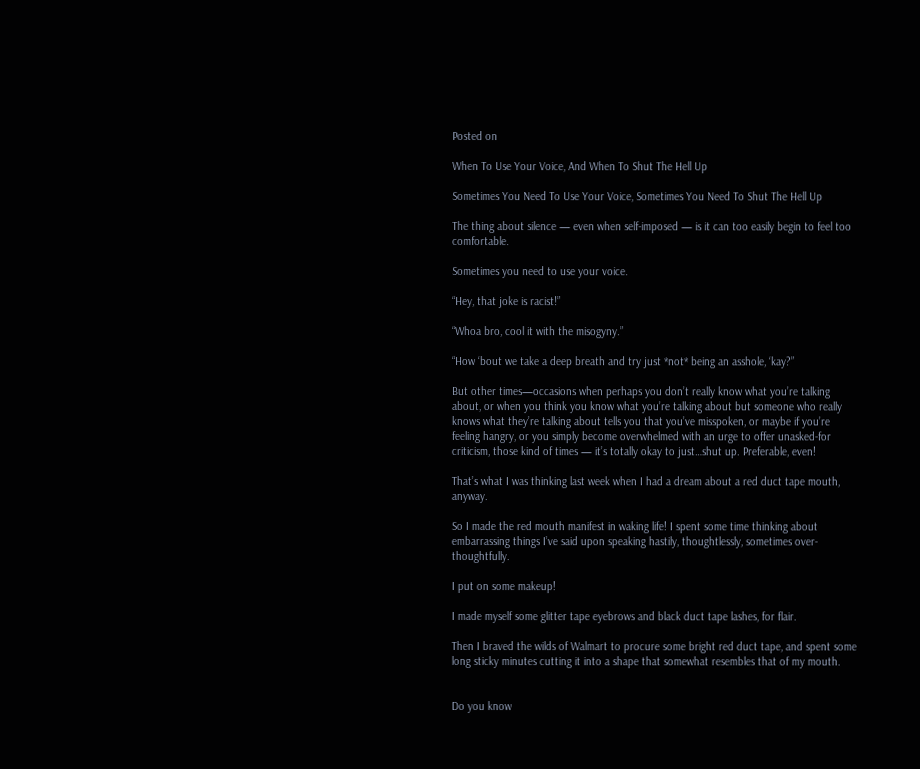Posted on

When To Use Your Voice, And When To Shut The Hell Up

Sometimes You Need To Use Your Voice, Sometimes You Need To Shut The Hell Up

The thing about silence — even when self-imposed — is it can too easily begin to feel too comfortable.

Sometimes you need to use your voice.

“Hey, that joke is racist!”

“Whoa bro, cool it with the misogyny.”

“How ‘bout we take a deep breath and try just *not* being an asshole, ‘kay?”

But other times—occasions when perhaps you don’t really know what you’re talking about, or when you think you know what you’re talking about but someone who really knows what they’re talking about tells you that you’ve misspoken, or maybe if you’re feeling hangry, or you simply become overwhelmed with an urge to offer unasked-for criticism, those kind of times — it’s totally okay to just…shut up. Preferable, even!

That’s what I was thinking last week when I had a dream about a red duct tape mouth, anyway.

So I made the red mouth manifest in waking life! I spent some time thinking about embarrassing things I’ve said upon speaking hastily, thoughtlessly, sometimes over-thoughtfully.

I put on some makeup!

I made myself some glitter tape eyebrows and black duct tape lashes, for flair.

Then I braved the wilds of Walmart to procure some bright red duct tape, and spent some long sticky minutes cutting it into a shape that somewhat resembles that of my mouth.


Do you know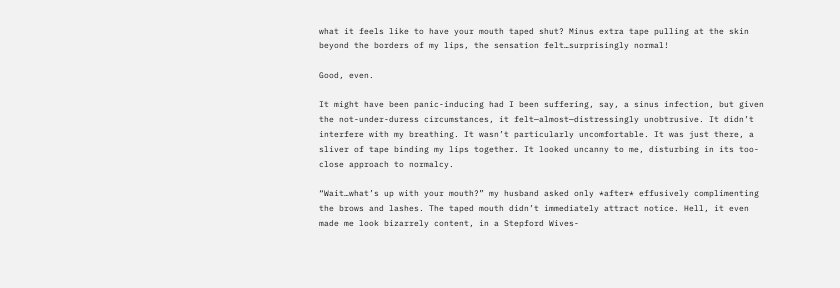what it feels like to have your mouth taped shut? Minus extra tape pulling at the skin beyond the borders of my lips, the sensation felt…surprisingly normal!

Good, even.

It might have been panic-inducing had I been suffering, say, a sinus infection, but given the not-under-duress circumstances, it felt—almost—distressingly unobtrusive. It didn’t interfere with my breathing. It wasn’t particularly uncomfortable. It was just there, a sliver of tape binding my lips together. It looked uncanny to me, disturbing in its too-close approach to normalcy.

“Wait…what’s up with your mouth?” my husband asked only *after* effusively complimenting the brows and lashes. The taped mouth didn’t immediately attract notice. Hell, it even made me look bizarrely content, in a Stepford Wives-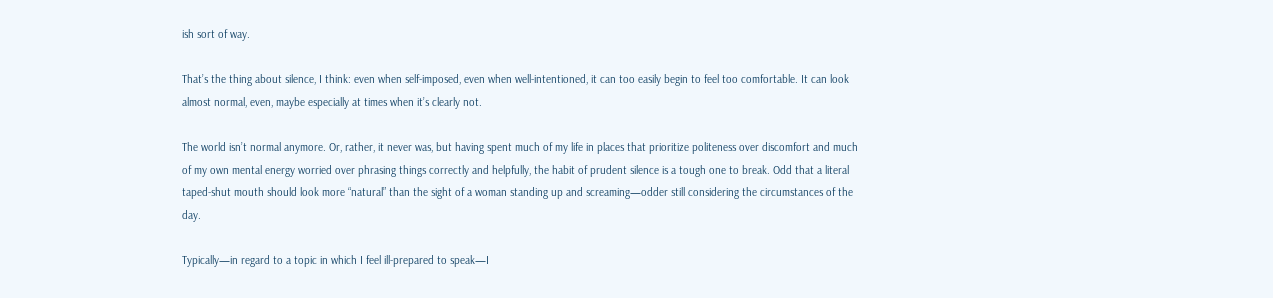ish sort of way.

That’s the thing about silence, I think: even when self-imposed, even when well-intentioned, it can too easily begin to feel too comfortable. It can look almost normal, even, maybe especially at times when it’s clearly not.

The world isn’t normal anymore. Or, rather, it never was, but having spent much of my life in places that prioritize politeness over discomfort and much of my own mental energy worried over phrasing things correctly and helpfully, the habit of prudent silence is a tough one to break. Odd that a literal taped-shut mouth should look more “natural” than the sight of a woman standing up and screaming—odder still considering the circumstances of the day.

Typically—in regard to a topic in which I feel ill-prepared to speak—I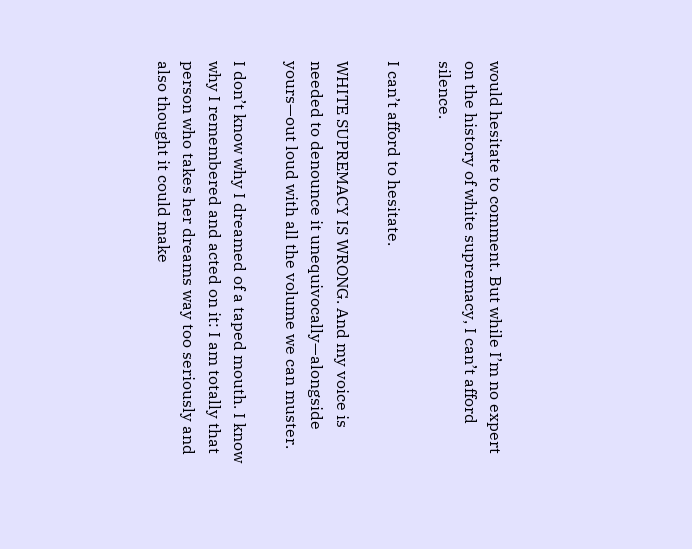would hesitate to comment. But while I’m no expert on the history of white supremacy, I can’t afford silence.

I can’t afford to hesitate.

WHITE SUPREMACY IS WRONG. And my voice is needed to denounce it unequivocally—alongside yours—out loud with all the volume we can muster.

I don’t know why I dreamed of a taped mouth. I know why I remembered and acted on it: I am totally that person who takes her dreams way too seriously and also thought it could make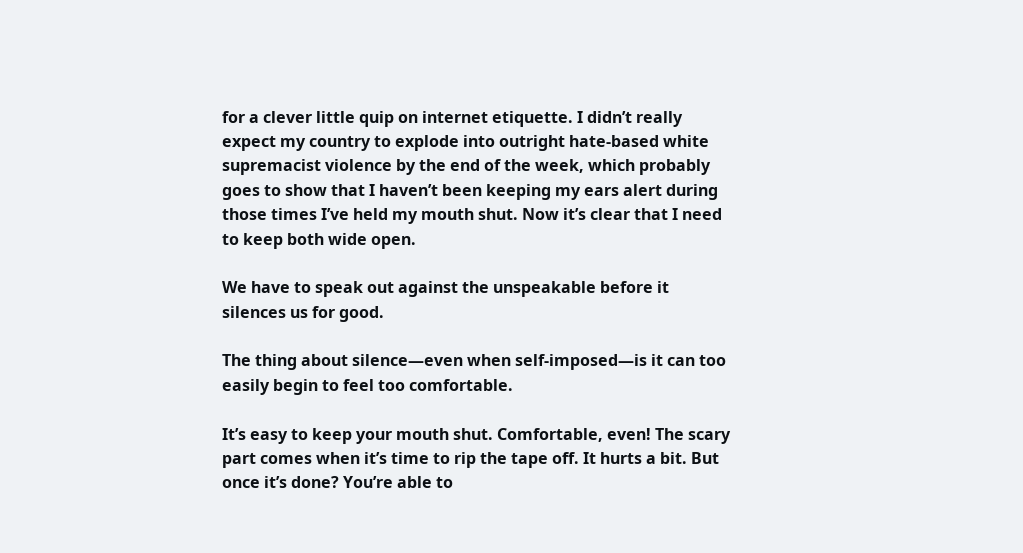for a clever little quip on internet etiquette. I didn’t really expect my country to explode into outright hate-based white supremacist violence by the end of the week, which probably goes to show that I haven’t been keeping my ears alert during those times I’ve held my mouth shut. Now it’s clear that I need to keep both wide open.

We have to speak out against the unspeakable before it silences us for good.

The thing about silence—even when self-imposed—is it can too easily begin to feel too comfortable.

It’s easy to keep your mouth shut. Comfortable, even! The scary part comes when it’s time to rip the tape off. It hurts a bit. But once it’s done? You’re able to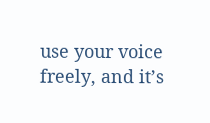use your voice freely, and it’s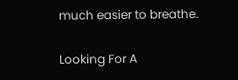much easier to breathe.

Looking For A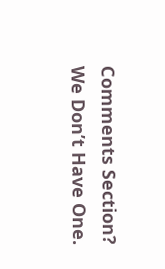Comments Section? We Don’t Have One.